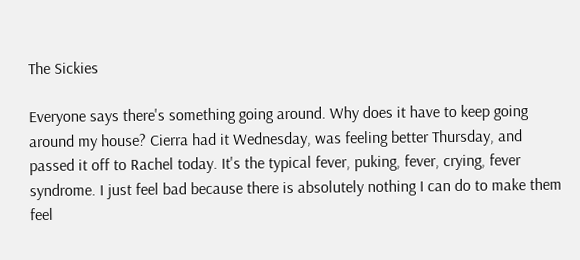The Sickies

Everyone says there's something going around. Why does it have to keep going around my house? Cierra had it Wednesday, was feeling better Thursday, and passed it off to Rachel today. It's the typical fever, puking, fever, crying, fever syndrome. I just feel bad because there is absolutely nothing I can do to make them feel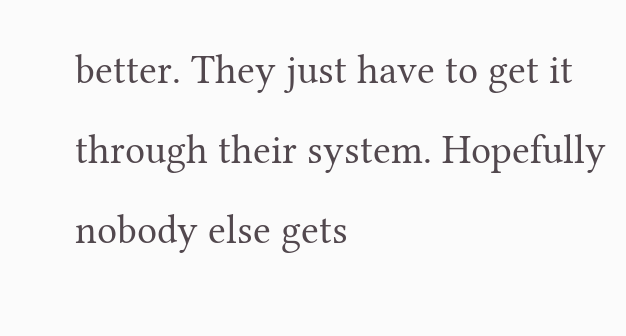better. They just have to get it through their system. Hopefully nobody else gets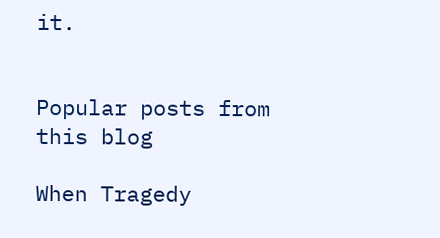it.


Popular posts from this blog

When Tragedy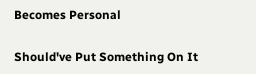Becomes Personal

Should've Put Something On It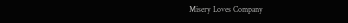Misery Loves Company